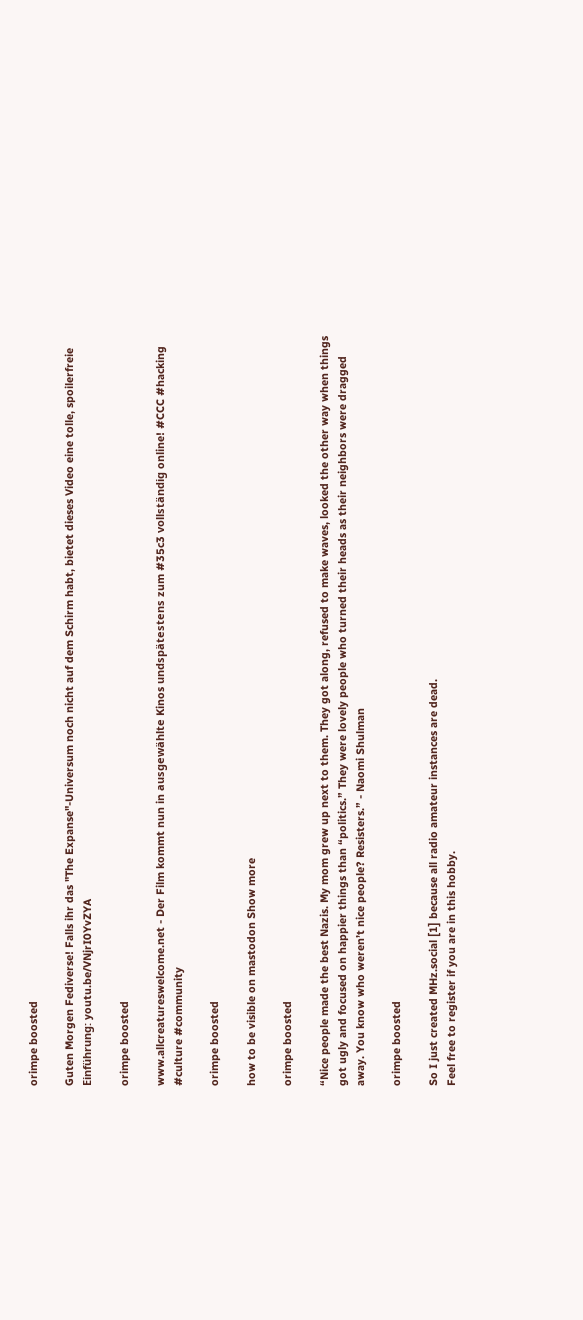orimpe boosted

Guten Morgen Fediverse! Falls ihr das "The Expanse"-Universum noch nicht auf dem Schirm habt, bietet dieses Video eine tolle, spoilerfreie Einführung: youtu.be/VNjrI0YvZYA

orimpe boosted

www.allcreatureswelcome.net - Der Film kommt nun in ausgewählte Kinos undspätestens zum #35c3 vollständig online! #CCC #hacking #culture #community

orimpe boosted

how to be visible on mastodon Show more

orimpe boosted

“Nice people made the best Nazis. My mom grew up next to them. They got along, refused to make waves, looked the other way when things got ugly and focused on happier things than “politics.” They were lovely people who turned their heads as their neighbors were dragged away. You know who weren’t nice people? Resisters.” - Naomi Shulman

orimpe boosted

So I just created MHz.social [1] because all radio amateur instances are dead.
Feel free to register if you are in this hobby.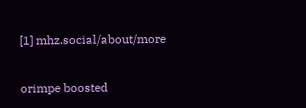[1] mhz.social/about/more

orimpe boosted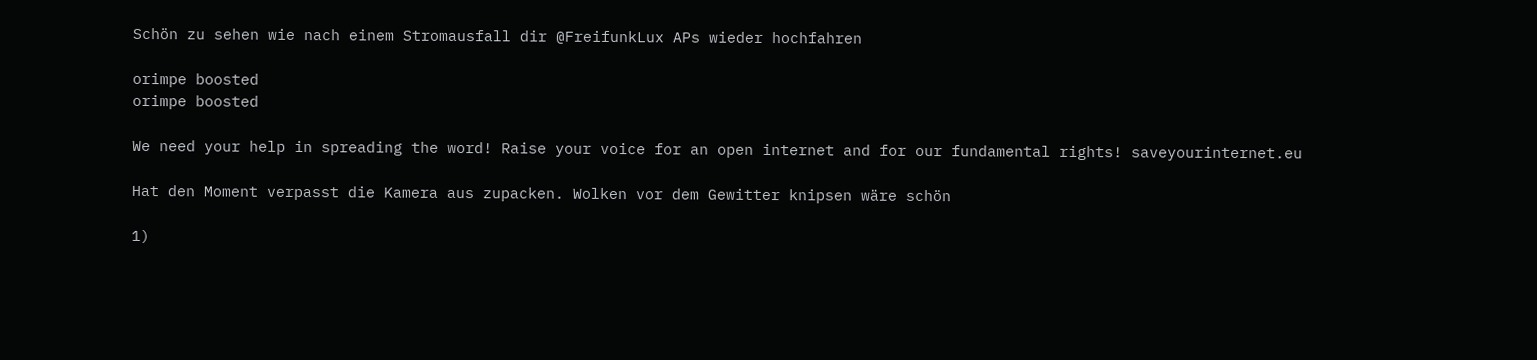Schön zu sehen wie nach einem Stromausfall dir @FreifunkLux APs wieder hochfahren

orimpe boosted
orimpe boosted

We need your help in spreading the word! Raise your voice for an open internet and for our fundamental rights! saveyourinternet.eu

Hat den Moment verpasst die Kamera aus zupacken. Wolken vor dem Gewitter knipsen wäre schön

1)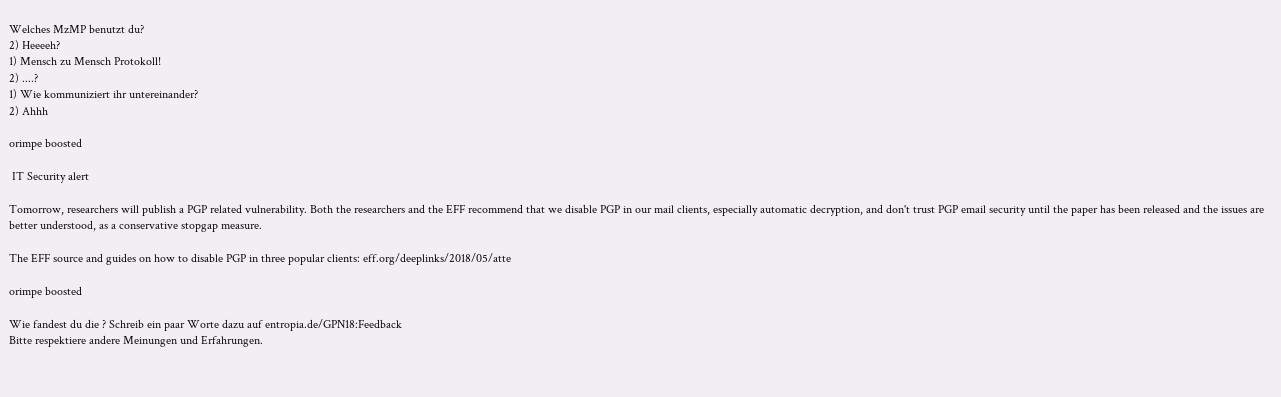Welches MzMP benutzt du?
2) Heeeeh?
1) Mensch zu Mensch Protokoll!
2) ....?
1) Wie kommuniziert ihr untereinander?
2) Ahhh

orimpe boosted

 IT Security alert

Tomorrow, researchers will publish a PGP related vulnerability. Both the researchers and the EFF recommend that we disable PGP in our mail clients, especially automatic decryption, and don't trust PGP email security until the paper has been released and the issues are better understood, as a conservative stopgap measure.

The EFF source and guides on how to disable PGP in three popular clients: eff.org/deeplinks/2018/05/atte

orimpe boosted

Wie fandest du die ? Schreib ein paar Worte dazu auf entropia.de/GPN18:Feedback
Bitte respektiere andere Meinungen und Erfahrungen.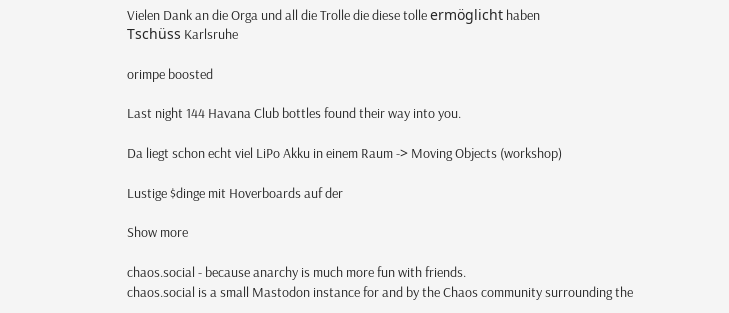Vielen Dank an die Orga und all die Trolle die diese tolle ermöglicht haben
Tschüss Karlsruhe

orimpe boosted

Last night 144 Havana Club bottles found their way into you.

Da liegt schon echt viel LiPo Akku in einem Raum -> Moving Objects (workshop)

Lustige $dinge mit Hoverboards auf der

Show more

chaos.social - because anarchy is much more fun with friends.
chaos.social is a small Mastodon instance for and by the Chaos community surrounding the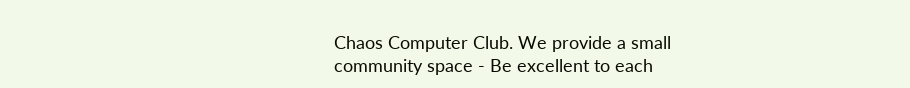Chaos Computer Club. We provide a small community space - Be excellent to each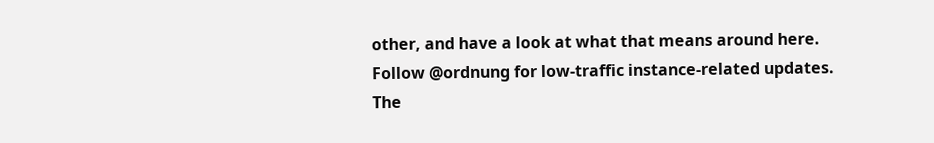other, and have a look at what that means around here.
Follow @ordnung for low-traffic instance-related updates.
The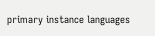primary instance languages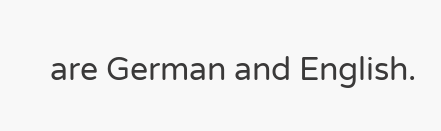are German and English.